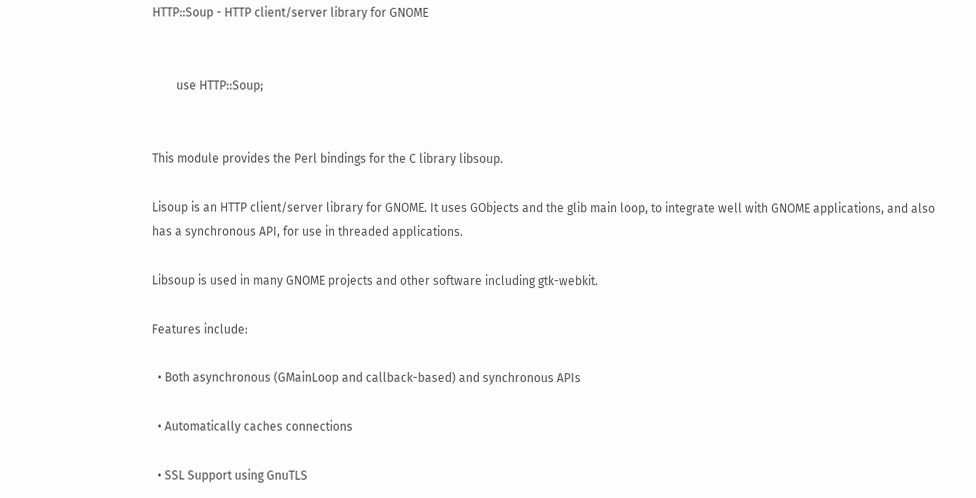HTTP::Soup - HTTP client/server library for GNOME


        use HTTP::Soup;


This module provides the Perl bindings for the C library libsoup.

Lisoup is an HTTP client/server library for GNOME. It uses GObjects and the glib main loop, to integrate well with GNOME applications, and also has a synchronous API, for use in threaded applications.

Libsoup is used in many GNOME projects and other software including gtk-webkit.

Features include:

  • Both asynchronous (GMainLoop and callback-based) and synchronous APIs

  • Automatically caches connections

  • SSL Support using GnuTLS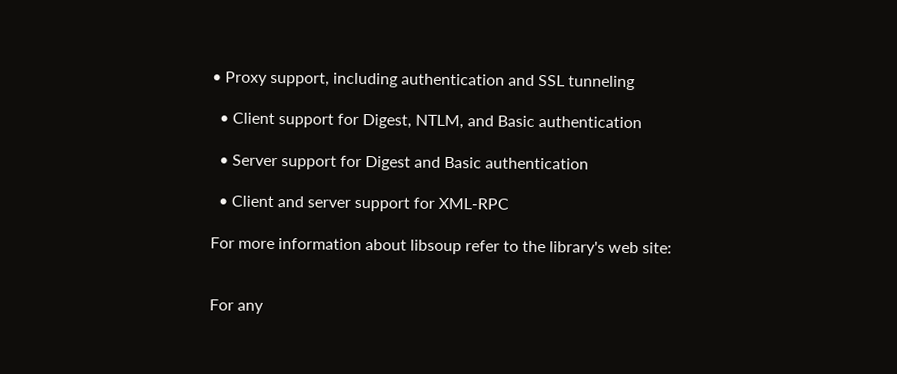• Proxy support, including authentication and SSL tunneling

  • Client support for Digest, NTLM, and Basic authentication

  • Server support for Digest and Basic authentication

  • Client and server support for XML-RPC

For more information about libsoup refer to the library's web site:


For any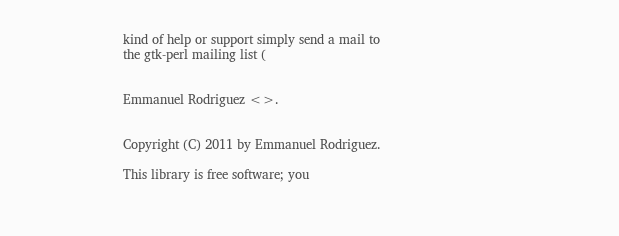kind of help or support simply send a mail to the gtk-perl mailing list (


Emmanuel Rodriguez <>.


Copyright (C) 2011 by Emmanuel Rodriguez.

This library is free software; you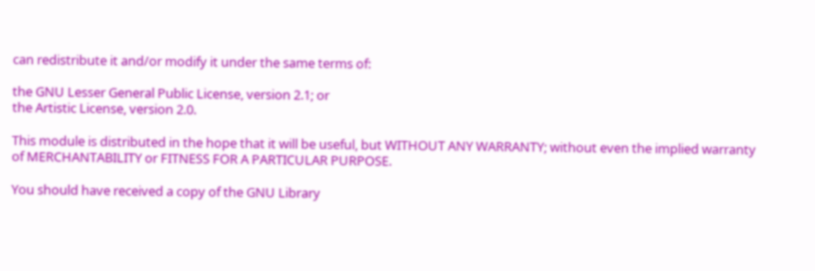can redistribute it and/or modify it under the same terms of:

the GNU Lesser General Public License, version 2.1; or
the Artistic License, version 2.0.

This module is distributed in the hope that it will be useful, but WITHOUT ANY WARRANTY; without even the implied warranty of MERCHANTABILITY or FITNESS FOR A PARTICULAR PURPOSE.

You should have received a copy of the GNU Library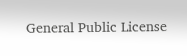General Public License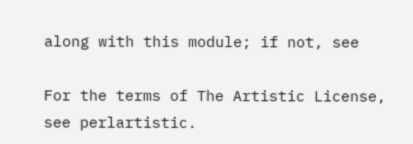along with this module; if not, see

For the terms of The Artistic License, see perlartistic.